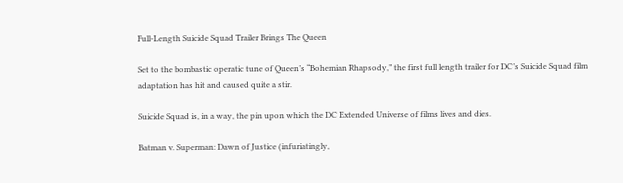Full-Length Suicide Squad Trailer Brings The Queen

Set to the bombastic operatic tune of Queen’s “Bohemian Rhapsody,” the first full length trailer for DC’s Suicide Squad film adaptation has hit and caused quite a stir.

Suicide Squad is, in a way, the pin upon which the DC Extended Universe of films lives and dies.

Batman v. Superman: Dawn of Justice (infuriatingly,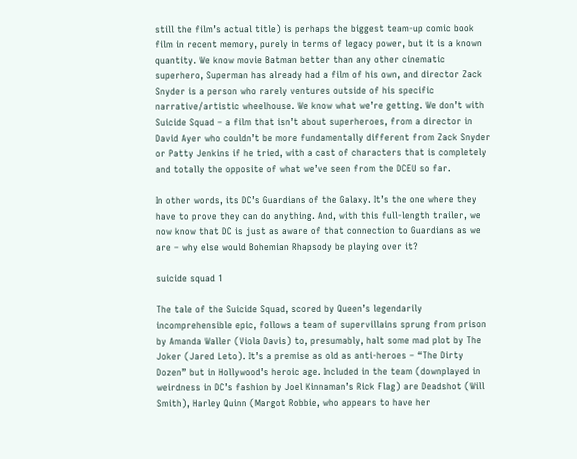still the film’s actual title) is perhaps the biggest team-up comic book film in recent memory, purely in terms of legacy power, but it is a known quantity. We know movie Batman better than any other cinematic superhero, Superman has already had a film of his own, and director Zack Snyder is a person who rarely ventures outside of his specific narrative/artistic wheelhouse. We know what we’re getting. We don’t with Suicide Squad – a film that isn’t about superheroes, from a director in David Ayer who couldn’t be more fundamentally different from Zack Snyder or Patty Jenkins if he tried, with a cast of characters that is completely and totally the opposite of what we’ve seen from the DCEU so far.

In other words, its DC’s Guardians of the Galaxy. It’s the one where they have to prove they can do anything. And, with this full-length trailer, we now know that DC is just as aware of that connection to Guardians as we are – why else would Bohemian Rhapsody be playing over it?

suicide squad 1

The tale of the Suicide Squad, scored by Queen’s legendarily incomprehensible epic, follows a team of supervillains sprung from prison by Amanda Waller (Viola Davis) to, presumably, halt some mad plot by The Joker (Jared Leto). It’s a premise as old as anti-heroes – “The Dirty Dozen” but in Hollywood’s heroic age. Included in the team (downplayed in weirdness in DC’s fashion by Joel Kinnaman’s Rick Flag) are Deadshot (Will Smith), Harley Quinn (Margot Robbie, who appears to have her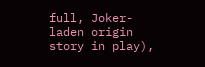full, Joker-laden origin story in play),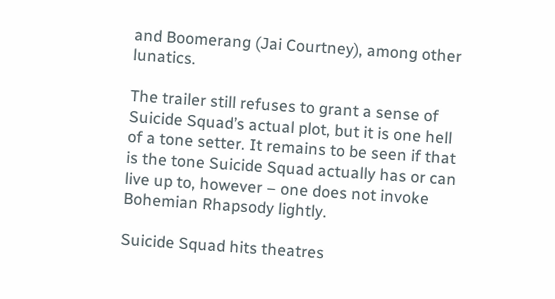and Boomerang (Jai Courtney), among other lunatics.

The trailer still refuses to grant a sense of Suicide Squad’s actual plot, but it is one hell of a tone setter. It remains to be seen if that is the tone Suicide Squad actually has or can live up to, however – one does not invoke Bohemian Rhapsody lightly.

Suicide Squad hits theatres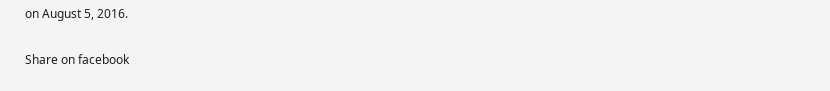on August 5, 2016.

Share on facebook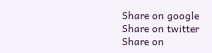Share on google
Share on twitter
Share on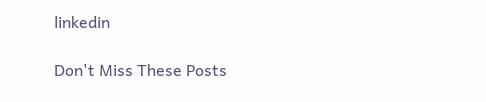linkedin

Don't Miss These Posts